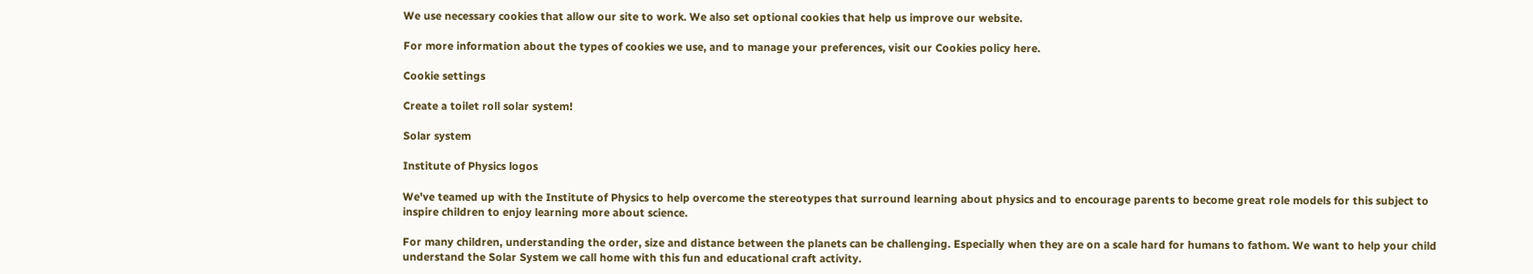We use necessary cookies that allow our site to work. We also set optional cookies that help us improve our website.

For more information about the types of cookies we use, and to manage your preferences, visit our Cookies policy here.

Cookie settings

Create a toilet roll solar system!

Solar system

Institute of Physics logos

We've teamed up with the Institute of Physics to help overcome the stereotypes that surround learning about physics and to encourage parents to become great role models for this subject to inspire children to enjoy learning more about science.

For many children, understanding the order, size and distance between the planets can be challenging. Especially when they are on a scale hard for humans to fathom. We want to help your child understand the Solar System we call home with this fun and educational craft activity.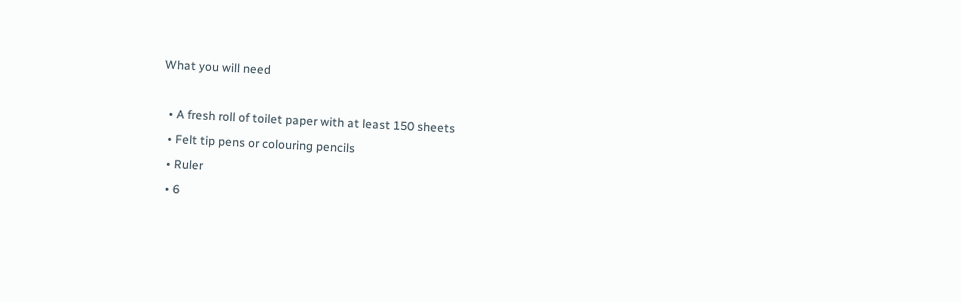What you will need

  • A fresh roll of toilet paper with at least 150 sheets
  • Felt tip pens or colouring pencils
  • Ruler
  • 6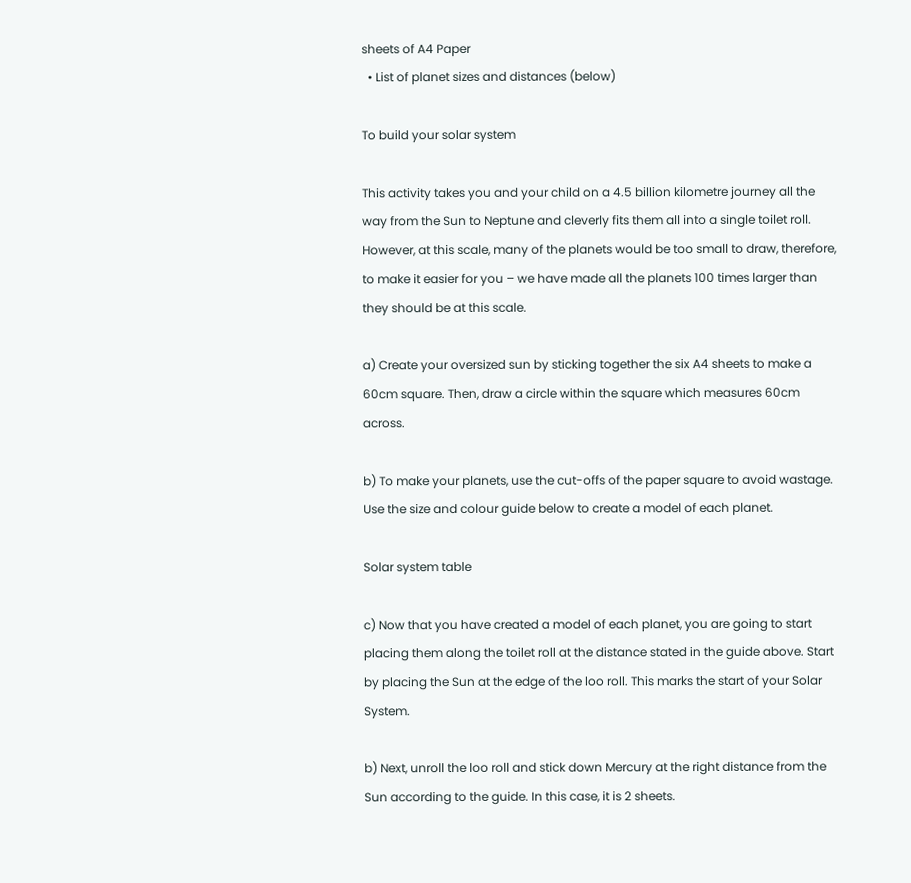sheets of A4 Paper
  • List of planet sizes and distances (below)

To build your solar system

This activity takes you and your child on a 4.5 billion kilometre journey all the way from the Sun to Neptune and cleverly fits them all into a single toilet roll. However, at this scale, many of the planets would be too small to draw, therefore, to make it easier for you – we have made all the planets 100 times larger than they should be at this scale.

a) Create your oversized sun by sticking together the six A4 sheets to make a 60cm square. Then, draw a circle within the square which measures 60cm across.

b) To make your planets, use the cut-offs of the paper square to avoid wastage. Use the size and colour guide below to create a model of each planet.

Solar system table

c) Now that you have created a model of each planet, you are going to start placing them along the toilet roll at the distance stated in the guide above. Start by placing the Sun at the edge of the loo roll. This marks the start of your Solar System.

b) Next, unroll the loo roll and stick down Mercury at the right distance from the Sun according to the guide. In this case, it is 2 sheets.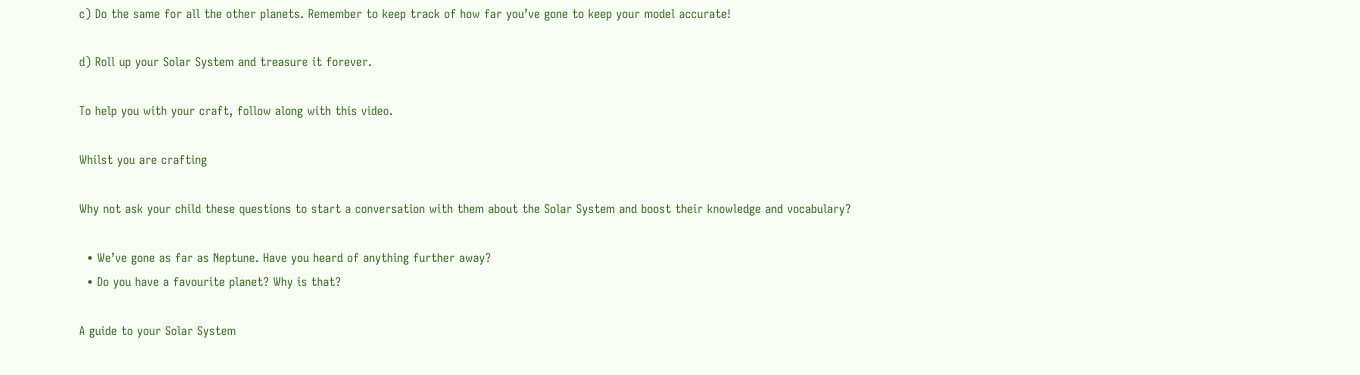c) Do the same for all the other planets. Remember to keep track of how far you’ve gone to keep your model accurate!

d) Roll up your Solar System and treasure it forever.

To help you with your craft, follow along with this video.

Whilst you are crafting

Why not ask your child these questions to start a conversation with them about the Solar System and boost their knowledge and vocabulary?

  • We’ve gone as far as Neptune. Have you heard of anything further away?
  • Do you have a favourite planet? Why is that?

A guide to your Solar System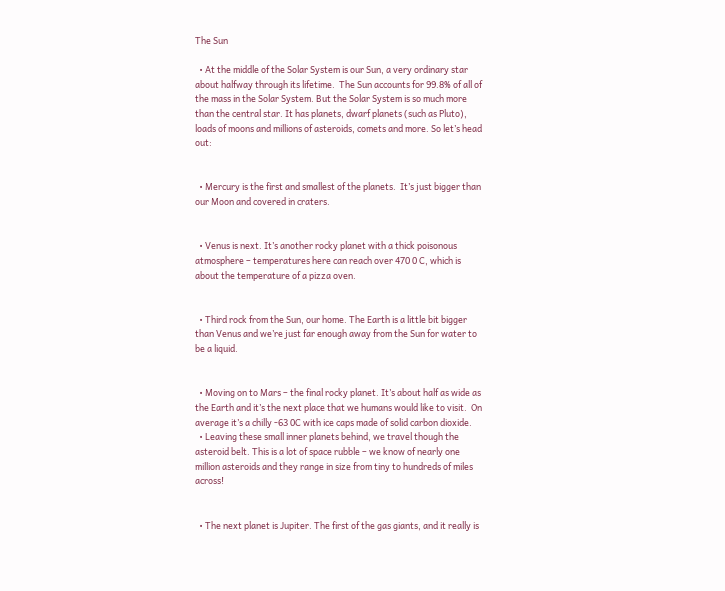The Sun

  • At the middle of the Solar System is our Sun, a very ordinary star about halfway through its lifetime.  The Sun accounts for 99.8% of all of the mass in the Solar System. But the Solar System is so much more than the central star. It has planets, dwarf planets (such as Pluto), loads of moons and millions of asteroids, comets and more. So let’s head out:


  • Mercury is the first and smallest of the planets.  It’s just bigger than our Moon and covered in craters.


  • Venus is next. It’s another rocky planet with a thick poisonous atmosphere – temperatures here can reach over 470 0 C, which is about the temperature of a pizza oven.


  • Third rock from the Sun, our home. The Earth is a little bit bigger than Venus and we’re just far enough away from the Sun for water to be a liquid.


  • Moving on to Mars – the final rocky planet. It’s about half as wide as the Earth and it’s the next place that we humans would like to visit.  On average it’s a chilly -63 0C with ice caps made of solid carbon dioxide.
  • Leaving these small inner planets behind, we travel though the asteroid belt. This is a lot of space rubble – we know of nearly one million asteroids and they range in size from tiny to hundreds of miles across!


  • The next planet is Jupiter. The first of the gas giants, and it really is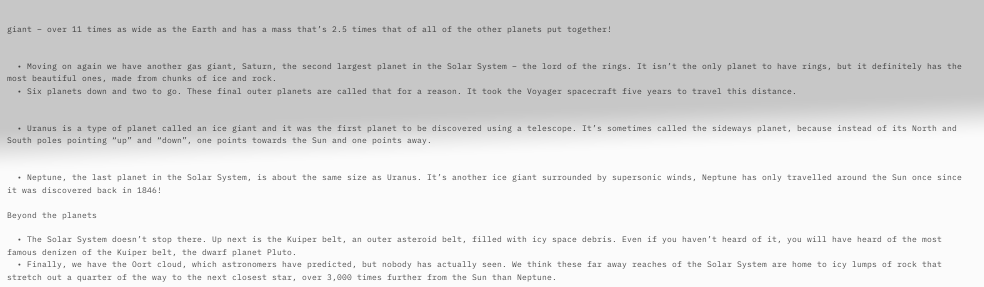giant – over 11 times as wide as the Earth and has a mass that’s 2.5 times that of all of the other planets put together!


  • Moving on again we have another gas giant, Saturn, the second largest planet in the Solar System – the lord of the rings. It isn’t the only planet to have rings, but it definitely has the most beautiful ones, made from chunks of ice and rock.
  • Six planets down and two to go. These final outer planets are called that for a reason. It took the Voyager spacecraft five years to travel this distance.


  • Uranus is a type of planet called an ice giant and it was the first planet to be discovered using a telescope. It’s sometimes called the sideways planet, because instead of its North and South poles pointing “up” and “down”, one points towards the Sun and one points away.


  • Neptune, the last planet in the Solar System, is about the same size as Uranus. It’s another ice giant surrounded by supersonic winds, Neptune has only travelled around the Sun once since it was discovered back in 1846!

Beyond the planets

  • The Solar System doesn’t stop there. Up next is the Kuiper belt, an outer asteroid belt, filled with icy space debris. Even if you haven’t heard of it, you will have heard of the most famous denizen of the Kuiper belt, the dwarf planet Pluto.
  • Finally, we have the Oort cloud, which astronomers have predicted, but nobody has actually seen. We think these far away reaches of the Solar System are home to icy lumps of rock that stretch out a quarter of the way to the next closest star, over 3,000 times further from the Sun than Neptune.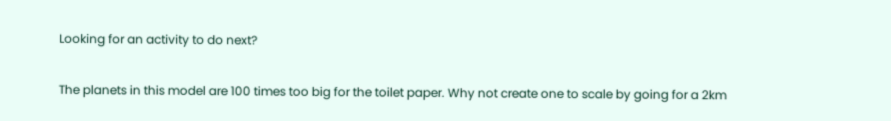Looking for an activity to do next?

The planets in this model are 100 times too big for the toilet paper. Why not create one to scale by going for a 2km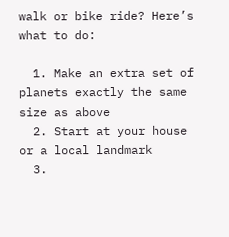walk or bike ride? Here’s what to do:

  1. Make an extra set of planets exactly the same size as above
  2. Start at your house or a local landmark
  3.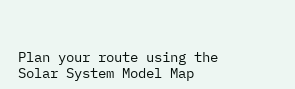Plan your route using the Solar System Model Map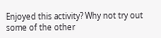Enjoyed this activity? Why not try out some of the other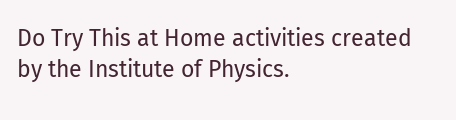Do Try This at Home activities created by the Institute of Physics.